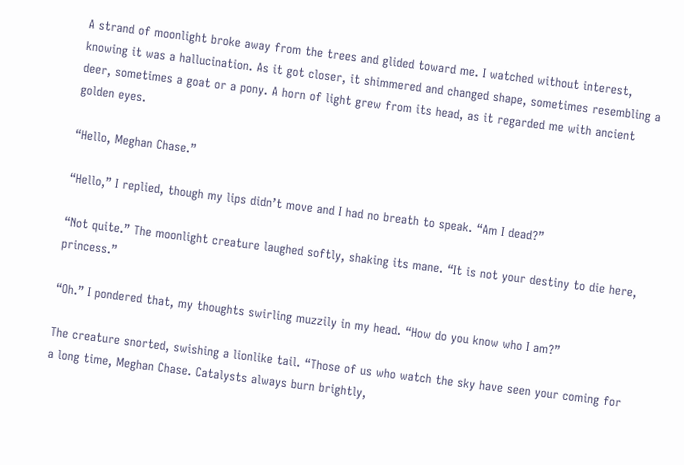A strand of moonlight broke away from the trees and glided toward me. I watched without interest, knowing it was a hallucination. As it got closer, it shimmered and changed shape, sometimes resembling a deer, sometimes a goat or a pony. A horn of light grew from its head, as it regarded me with ancient golden eyes.

“Hello, Meghan Chase.”

“Hello,” I replied, though my lips didn’t move and I had no breath to speak. “Am I dead?”

“Not quite.” The moonlight creature laughed softly, shaking its mane. “It is not your destiny to die here, princess.”

“Oh.” I pondered that, my thoughts swirling muzzily in my head. “How do you know who I am?”

The creature snorted, swishing a lionlike tail. “Those of us who watch the sky have seen your coming for a long time, Meghan Chase. Catalysts always burn brightly,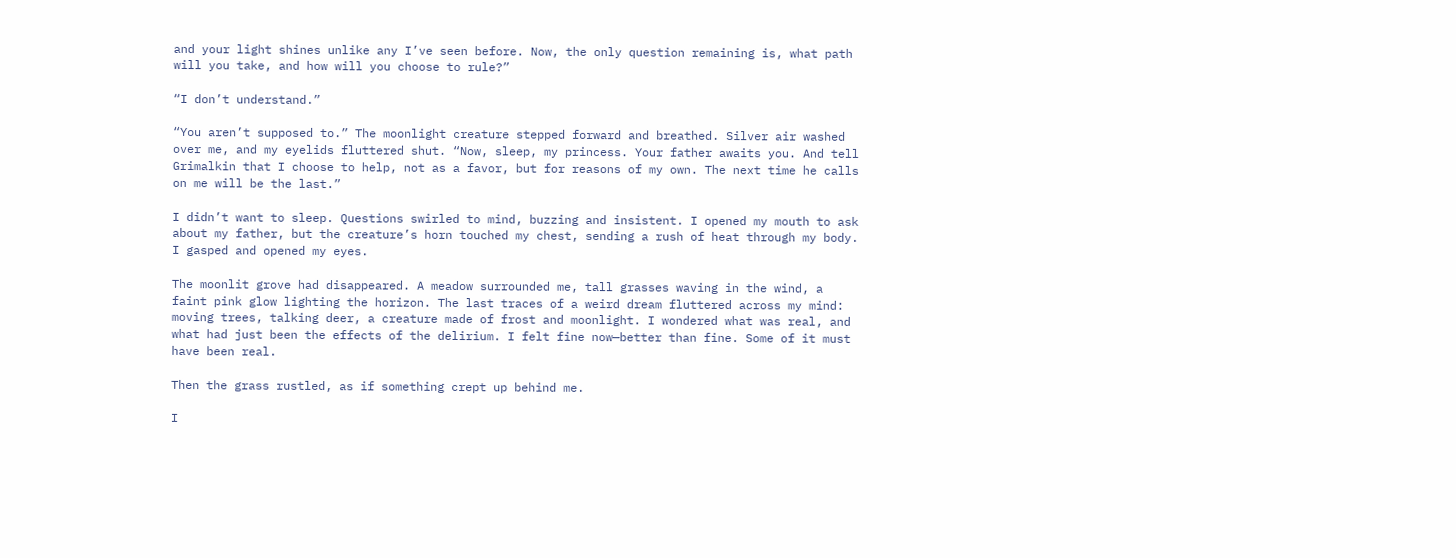and your light shines unlike any I’ve seen before. Now, the only question remaining is, what path will you take, and how will you choose to rule?”

“I don’t understand.”

“You aren’t supposed to.” The moonlight creature stepped forward and breathed. Silver air washed over me, and my eyelids fluttered shut. “Now, sleep, my princess. Your father awaits you. And tell Grimalkin that I choose to help, not as a favor, but for reasons of my own. The next time he calls on me will be the last.”

I didn’t want to sleep. Questions swirled to mind, buzzing and insistent. I opened my mouth to ask about my father, but the creature’s horn touched my chest, sending a rush of heat through my body. I gasped and opened my eyes.

The moonlit grove had disappeared. A meadow surrounded me, tall grasses waving in the wind, a faint pink glow lighting the horizon. The last traces of a weird dream fluttered across my mind: moving trees, talking deer, a creature made of frost and moonlight. I wondered what was real, and what had just been the effects of the delirium. I felt fine now—better than fine. Some of it must have been real.

Then the grass rustled, as if something crept up behind me.

I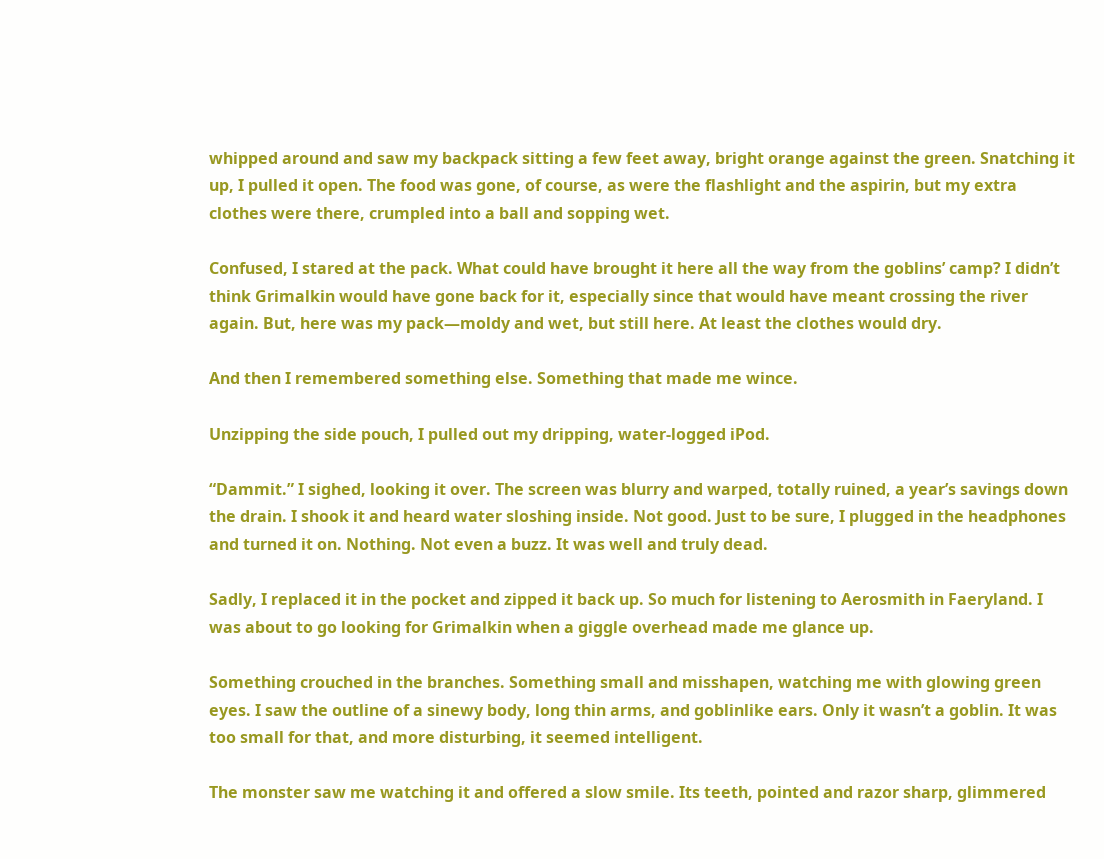whipped around and saw my backpack sitting a few feet away, bright orange against the green. Snatching it up, I pulled it open. The food was gone, of course, as were the flashlight and the aspirin, but my extra clothes were there, crumpled into a ball and sopping wet.

Confused, I stared at the pack. What could have brought it here all the way from the goblins’ camp? I didn’t think Grimalkin would have gone back for it, especially since that would have meant crossing the river again. But, here was my pack—moldy and wet, but still here. At least the clothes would dry.

And then I remembered something else. Something that made me wince.

Unzipping the side pouch, I pulled out my dripping, water-logged iPod.

“Dammit.” I sighed, looking it over. The screen was blurry and warped, totally ruined, a year’s savings down the drain. I shook it and heard water sloshing inside. Not good. Just to be sure, I plugged in the headphones and turned it on. Nothing. Not even a buzz. It was well and truly dead.

Sadly, I replaced it in the pocket and zipped it back up. So much for listening to Aerosmith in Faeryland. I was about to go looking for Grimalkin when a giggle overhead made me glance up.

Something crouched in the branches. Something small and misshapen, watching me with glowing green eyes. I saw the outline of a sinewy body, long thin arms, and goblinlike ears. Only it wasn’t a goblin. It was too small for that, and more disturbing, it seemed intelligent.

The monster saw me watching it and offered a slow smile. Its teeth, pointed and razor sharp, glimmered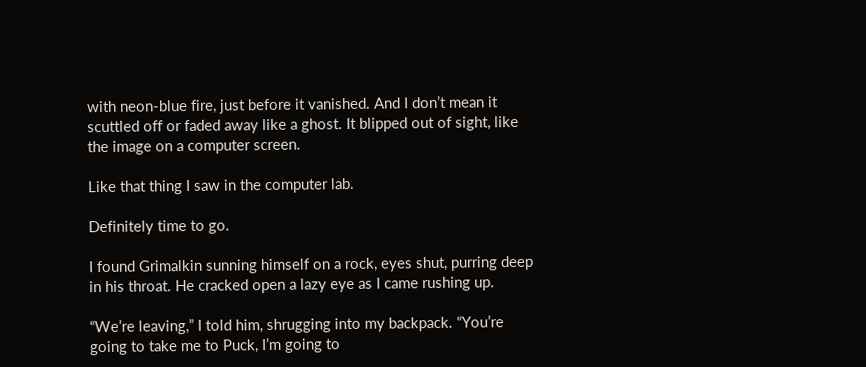with neon-blue fire, just before it vanished. And I don’t mean it scuttled off or faded away like a ghost. It blipped out of sight, like the image on a computer screen.

Like that thing I saw in the computer lab.

Definitely time to go.

I found Grimalkin sunning himself on a rock, eyes shut, purring deep in his throat. He cracked open a lazy eye as I came rushing up.

“We’re leaving,” I told him, shrugging into my backpack. “You’re going to take me to Puck, I’m going to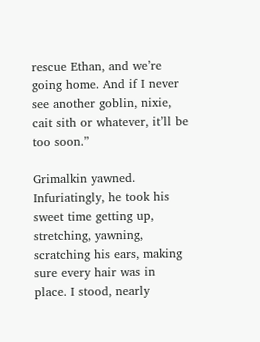rescue Ethan, and we’re going home. And if I never see another goblin, nixie, cait sith or whatever, it’ll be too soon.”

Grimalkin yawned. Infuriatingly, he took his sweet time getting up, stretching, yawning, scratching his ears, making sure every hair was in place. I stood, nearly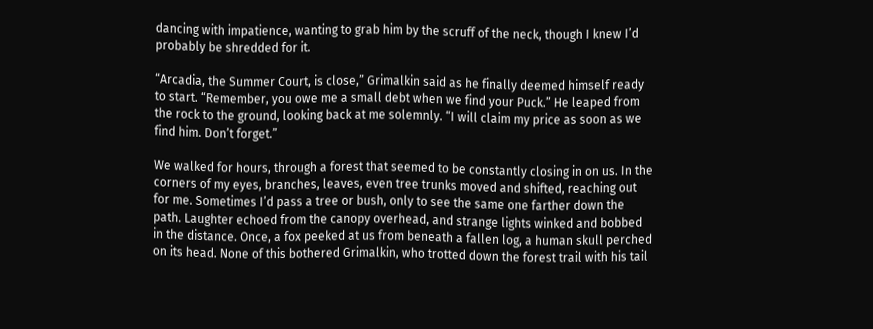dancing with impatience, wanting to grab him by the scruff of the neck, though I knew I’d probably be shredded for it.

“Arcadia, the Summer Court, is close,” Grimalkin said as he finally deemed himself ready to start. “Remember, you owe me a small debt when we find your Puck.” He leaped from the rock to the ground, looking back at me solemnly. “I will claim my price as soon as we find him. Don’t forget.”

We walked for hours, through a forest that seemed to be constantly closing in on us. In the corners of my eyes, branches, leaves, even tree trunks moved and shifted, reaching out for me. Sometimes I’d pass a tree or bush, only to see the same one farther down the path. Laughter echoed from the canopy overhead, and strange lights winked and bobbed in the distance. Once, a fox peeked at us from beneath a fallen log, a human skull perched on its head. None of this bothered Grimalkin, who trotted down the forest trail with his tail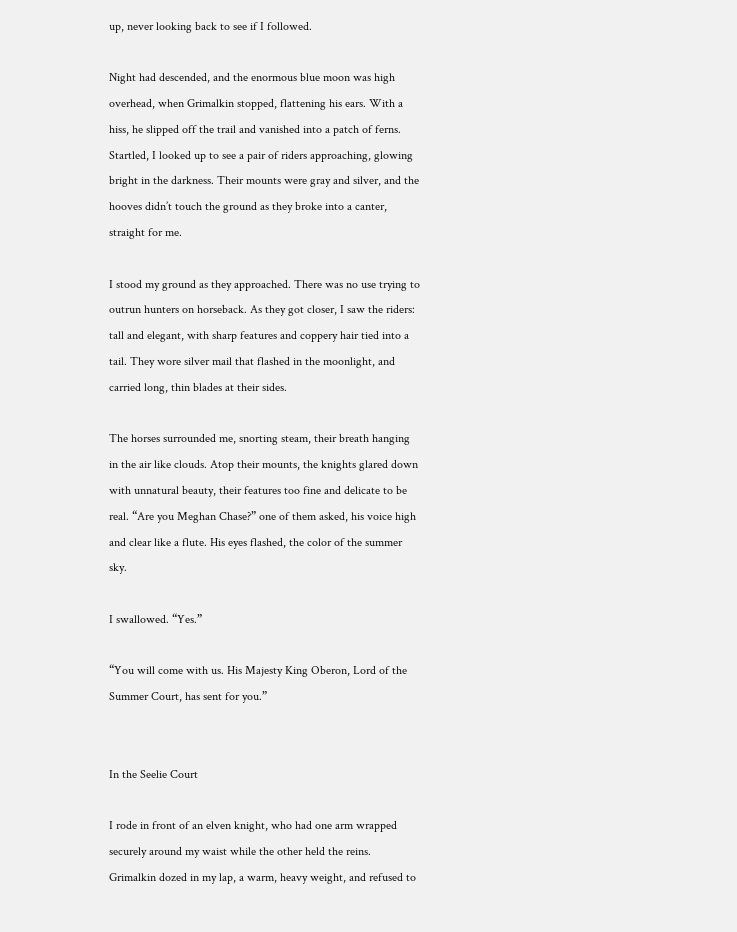up, never looking back to see if I followed.

Night had descended, and the enormous blue moon was high overhead, when Grimalkin stopped, flattening his ears. With a hiss, he slipped off the trail and vanished into a patch of ferns. Startled, I looked up to see a pair of riders approaching, glowing bright in the darkness. Their mounts were gray and silver, and the hooves didn’t touch the ground as they broke into a canter, straight for me.

I stood my ground as they approached. There was no use trying to outrun hunters on horseback. As they got closer, I saw the riders: tall and elegant, with sharp features and coppery hair tied into a tail. They wore silver mail that flashed in the moonlight, and carried long, thin blades at their sides.

The horses surrounded me, snorting steam, their breath hanging in the air like clouds. Atop their mounts, the knights glared down with unnatural beauty, their features too fine and delicate to be real. “Are you Meghan Chase?” one of them asked, his voice high and clear like a flute. His eyes flashed, the color of the summer sky.

I swallowed. “Yes.”

“You will come with us. His Majesty King Oberon, Lord of the Summer Court, has sent for you.”


In the Seelie Court

I rode in front of an elven knight, who had one arm wrapped securely around my waist while the other held the reins. Grimalkin dozed in my lap, a warm, heavy weight, and refused to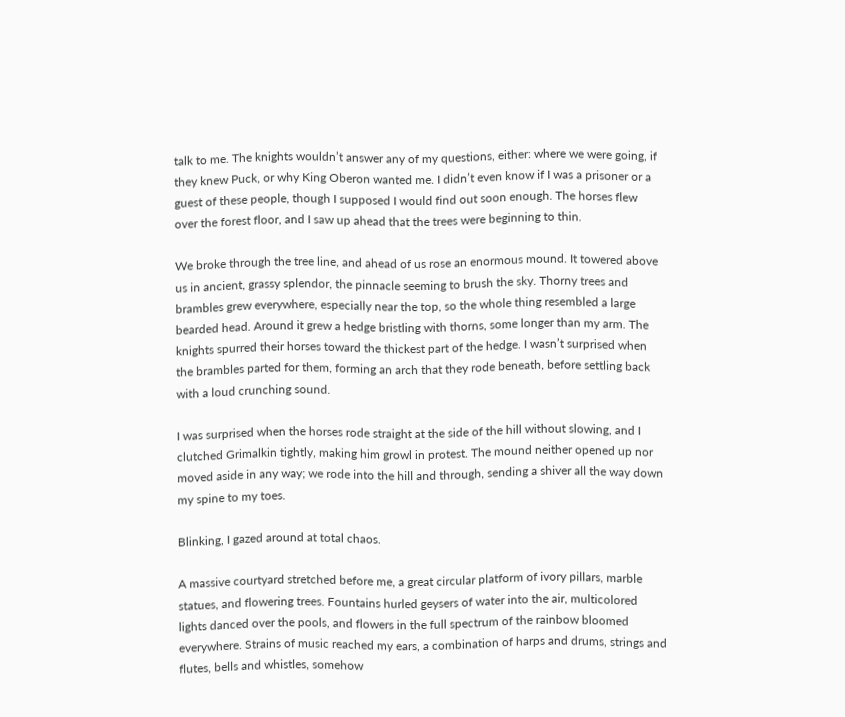talk to me. The knights wouldn’t answer any of my questions, either: where we were going, if they knew Puck, or why King Oberon wanted me. I didn’t even know if I was a prisoner or a guest of these people, though I supposed I would find out soon enough. The horses flew over the forest floor, and I saw up ahead that the trees were beginning to thin.

We broke through the tree line, and ahead of us rose an enormous mound. It towered above us in ancient, grassy splendor, the pinnacle seeming to brush the sky. Thorny trees and brambles grew everywhere, especially near the top, so the whole thing resembled a large bearded head. Around it grew a hedge bristling with thorns, some longer than my arm. The knights spurred their horses toward the thickest part of the hedge. I wasn’t surprised when the brambles parted for them, forming an arch that they rode beneath, before settling back with a loud crunching sound.

I was surprised when the horses rode straight at the side of the hill without slowing, and I clutched Grimalkin tightly, making him growl in protest. The mound neither opened up nor moved aside in any way; we rode into the hill and through, sending a shiver all the way down my spine to my toes.

Blinking, I gazed around at total chaos.

A massive courtyard stretched before me, a great circular platform of ivory pillars, marble statues, and flowering trees. Fountains hurled geysers of water into the air, multicolored lights danced over the pools, and flowers in the full spectrum of the rainbow bloomed everywhere. Strains of music reached my ears, a combination of harps and drums, strings and flutes, bells and whistles, somehow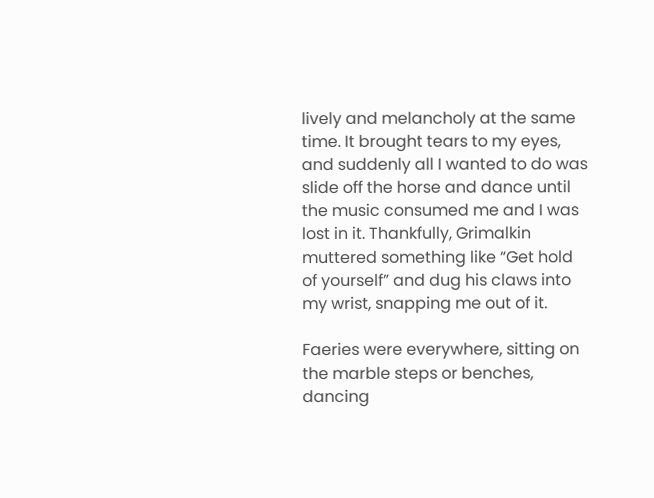lively and melancholy at the same time. It brought tears to my eyes, and suddenly all I wanted to do was slide off the horse and dance until the music consumed me and I was lost in it. Thankfully, Grimalkin muttered something like “Get hold of yourself” and dug his claws into my wrist, snapping me out of it.

Faeries were everywhere, sitting on the marble steps or benches, dancing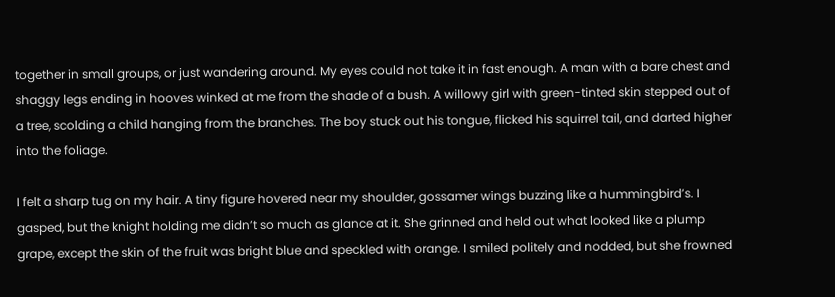together in small groups, or just wandering around. My eyes could not take it in fast enough. A man with a bare chest and shaggy legs ending in hooves winked at me from the shade of a bush. A willowy girl with green-tinted skin stepped out of a tree, scolding a child hanging from the branches. The boy stuck out his tongue, flicked his squirrel tail, and darted higher into the foliage.

I felt a sharp tug on my hair. A tiny figure hovered near my shoulder, gossamer wings buzzing like a hummingbird’s. I gasped, but the knight holding me didn’t so much as glance at it. She grinned and held out what looked like a plump grape, except the skin of the fruit was bright blue and speckled with orange. I smiled politely and nodded, but she frowned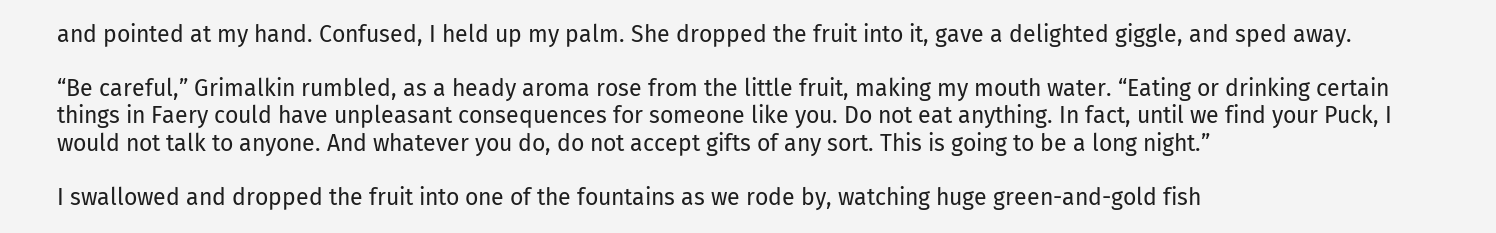and pointed at my hand. Confused, I held up my palm. She dropped the fruit into it, gave a delighted giggle, and sped away.

“Be careful,” Grimalkin rumbled, as a heady aroma rose from the little fruit, making my mouth water. “Eating or drinking certain things in Faery could have unpleasant consequences for someone like you. Do not eat anything. In fact, until we find your Puck, I would not talk to anyone. And whatever you do, do not accept gifts of any sort. This is going to be a long night.”

I swallowed and dropped the fruit into one of the fountains as we rode by, watching huge green-and-gold fish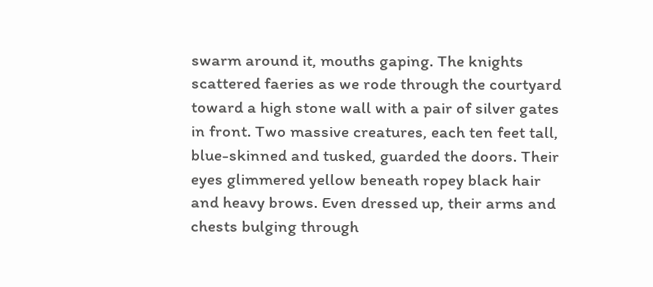swarm around it, mouths gaping. The knights scattered faeries as we rode through the courtyard toward a high stone wall with a pair of silver gates in front. Two massive creatures, each ten feet tall, blue-skinned and tusked, guarded the doors. Their eyes glimmered yellow beneath ropey black hair and heavy brows. Even dressed up, their arms and chests bulging through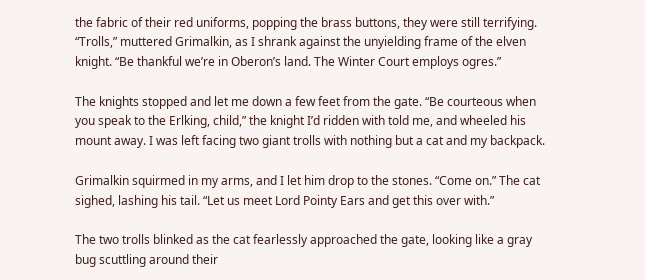the fabric of their red uniforms, popping the brass buttons, they were still terrifying. “Trolls,” muttered Grimalkin, as I shrank against the unyielding frame of the elven knight. “Be thankful we’re in Oberon’s land. The Winter Court employs ogres.”

The knights stopped and let me down a few feet from the gate. “Be courteous when you speak to the Erlking, child,” the knight I’d ridden with told me, and wheeled his mount away. I was left facing two giant trolls with nothing but a cat and my backpack.

Grimalkin squirmed in my arms, and I let him drop to the stones. “Come on.” The cat sighed, lashing his tail. “Let us meet Lord Pointy Ears and get this over with.”

The two trolls blinked as the cat fearlessly approached the gate, looking like a gray bug scuttling around their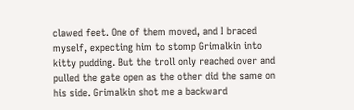clawed feet. One of them moved, and I braced myself, expecting him to stomp Grimalkin into kitty pudding. But the troll only reached over and pulled the gate open as the other did the same on his side. Grimalkin shot me a backward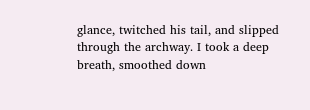glance, twitched his tail, and slipped through the archway. I took a deep breath, smoothed down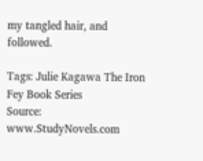my tangled hair, and followed.

Tags: Julie Kagawa The Iron Fey Book Series
Source: www.StudyNovels.com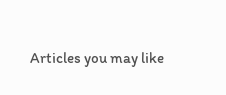Articles you may like